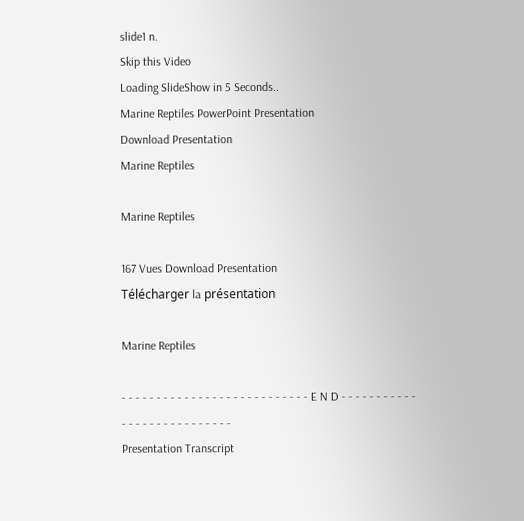slide1 n.
Skip this Video
Loading SlideShow in 5 Seconds..
Marine Reptiles PowerPoint Presentation
Download Presentation
Marine Reptiles

Marine Reptiles

167 Vues Download Presentation
Télécharger la présentation

Marine Reptiles

- - - - - - - - - - - - - - - - - - - - - - - - - - - E N D - - - - - - - - - - - - - - - - - - - - - - - - - - -
Presentation Transcript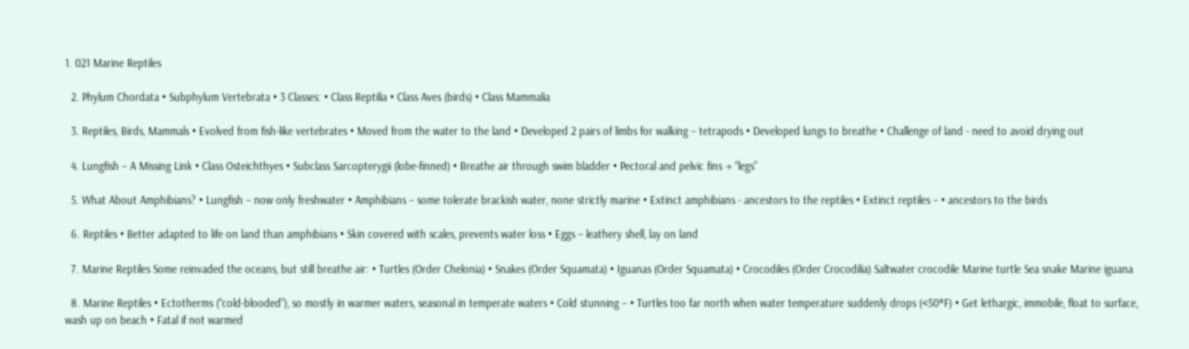1. 021 Marine Reptiles

  2. Phylum Chordata • Subphylum Vertebrata • 3 Classes: • Class Reptilia • Class Aves (birds) • Class Mammalia

  3. Reptiles, Birds, Mammals • Evolved from fish-like vertebrates • Moved from the water to the land • Developed 2 pairs of limbs for walking – tetrapods • Developed lungs to breathe • Challenge of land - need to avoid drying out

  4. Lungfish – A Missing Link • Class Osteichthyes • Subclass Sarcopterygii (lobe-finned) • Breathe air through swim bladder • Pectoral and pelvic fins → “legs”

  5. What About Amphibians? • Lungfish – now only freshwater • Amphibians – some tolerate brackish water, none strictly marine • Extinct amphibians - ancestors to the reptiles • Extinct reptiles – • ancestors to the birds

  6. Reptiles • Better adapted to life on land than amphibians • Skin covered with scales, prevents water loss • Eggs – leathery shell, lay on land

  7. Marine Reptiles Some reinvaded the oceans, but still breathe air: • Turtles (Order Chelonia) • Snakes (Order Squamata) • Iguanas (Order Squamata) • Crocodiles (Order Crocodilia) Saltwater crocodile Marine turtle Sea snake Marine iguana

  8. Marine Reptiles • Ectotherms (“cold-blooded”), so mostly in warmer waters, seasonal in temperate waters • Cold stunning – • Turtles too far north when water temperature suddenly drops (<50°F) • Get lethargic, immobile, float to surface, wash up on beach • Fatal if not warmed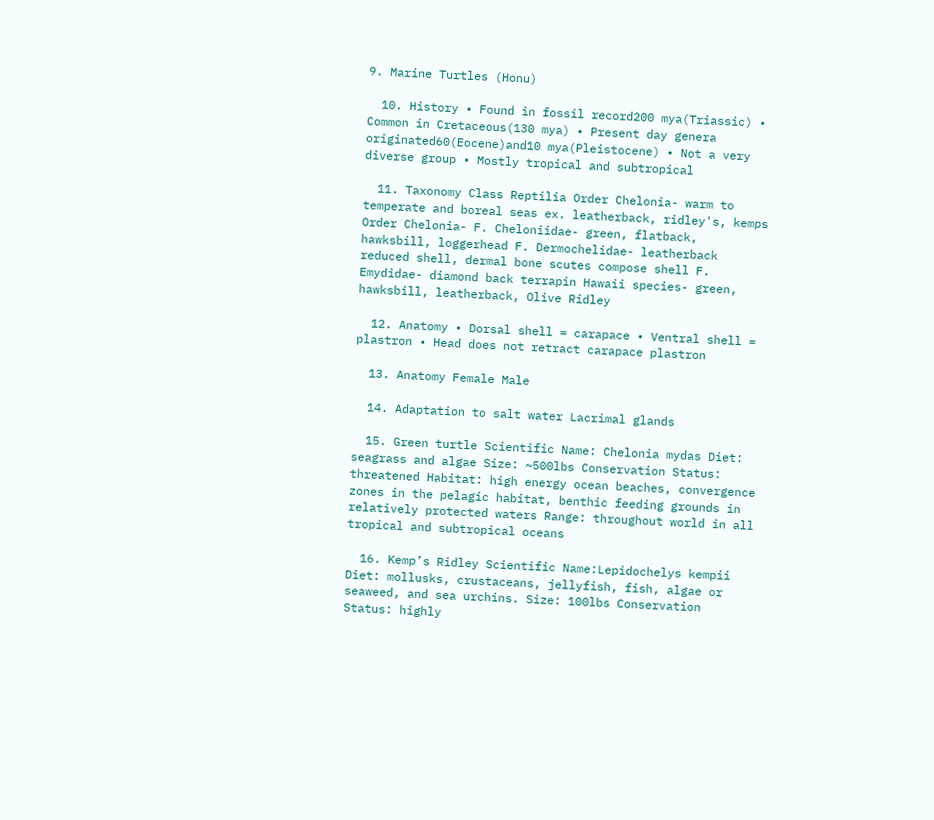9. Marine Turtles (Honu)

  10. History • Found in fossil record200 mya(Triassic) • Common in Cretaceous(130 mya) • Present day genera originated60(Eocene)and10 mya(Pleistocene) • Not a very diverse group • Mostly tropical and subtropical

  11. Taxonomy Class Reptilia Order Chelonia- warm to temperate and boreal seas ex. leatherback, ridley's, kemps Order Chelonia- F. Cheloniidae- green, flatback, hawksbill, loggerhead F. Dermochelidae- leatherback reduced shell, dermal bone scutes compose shell F. Emydidae- diamond back terrapin Hawaii species- green, hawksbill, leatherback, Olive Ridley

  12. Anatomy • Dorsal shell = carapace • Ventral shell = plastron • Head does not retract carapace plastron

  13. Anatomy Female Male

  14. Adaptation to salt water Lacrimal glands

  15. Green turtle Scientific Name: Chelonia mydas Diet: seagrass and algae Size: ~500lbs Conservation Status: threatened Habitat: high energy ocean beaches, convergence zones in the pelagic habitat, benthic feeding grounds in relatively protected waters Range: throughout world in all tropical and subtropical oceans

  16. Kemp’s Ridley Scientific Name:Lepidochelys kempii Diet: mollusks, crustaceans, jellyfish, fish, algae or seaweed, and sea urchins. Size: 100lbs Conservation Status: highly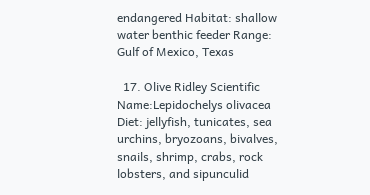endangered Habitat: shallow water benthic feeder Range: Gulf of Mexico, Texas

  17. Olive Ridley Scientific Name:Lepidochelys olivacea Diet: jellyfish, tunicates, sea urchins, bryozoans, bivalves, snails, shrimp, crabs, rock lobsters, and sipunculid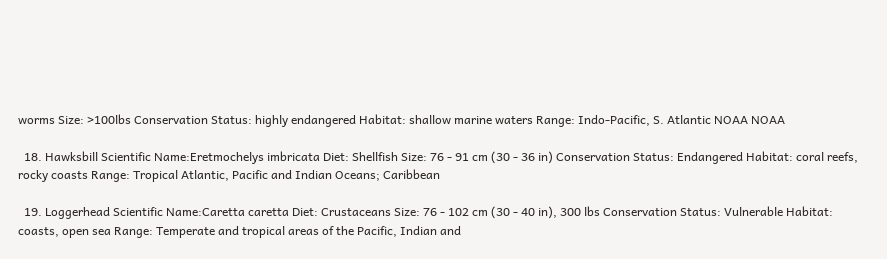worms Size: >100lbs Conservation Status: highly endangered Habitat: shallow marine waters Range: Indo-Pacific, S. Atlantic NOAA NOAA

  18. Hawksbill Scientific Name:Eretmochelys imbricata Diet: Shellfish Size: 76 - 91 cm (30 - 36 in) Conservation Status: Endangered Habitat: coral reefs, rocky coasts Range: Tropical Atlantic, Pacific and Indian Oceans; Caribbean

  19. Loggerhead Scientific Name:Caretta caretta Diet: Crustaceans Size: 76 - 102 cm (30 - 40 in), 300 lbs Conservation Status: Vulnerable Habitat: coasts, open sea Range: Temperate and tropical areas of the Pacific, Indian and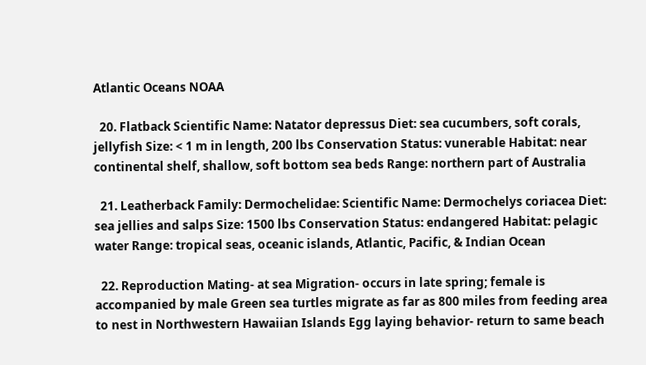Atlantic Oceans NOAA

  20. Flatback Scientific Name: Natator depressus Diet: sea cucumbers, soft corals, jellyfish Size: < 1 m in length, 200 lbs Conservation Status: vunerable Habitat: near continental shelf, shallow, soft bottom sea beds Range: northern part of Australia

  21. Leatherback Family: Dermochelidae: Scientific Name: Dermochelys coriacea Diet: sea jellies and salps Size: 1500 lbs Conservation Status: endangered Habitat: pelagic water Range: tropical seas, oceanic islands, Atlantic, Pacific, & Indian Ocean

  22. Reproduction Mating- at sea Migration- occurs in late spring; female is accompanied by male Green sea turtles migrate as far as 800 miles from feeding area to nest in Northwestern Hawaiian Islands Egg laying behavior- return to same beach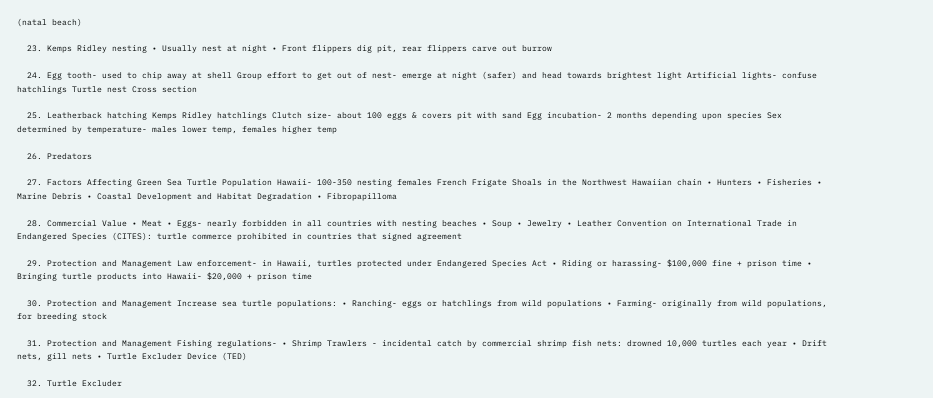(natal beach)

  23. Kemps Ridley nesting • Usually nest at night • Front flippers dig pit, rear flippers carve out burrow

  24. Egg tooth- used to chip away at shell Group effort to get out of nest- emerge at night (safer) and head towards brightest light Artificial lights- confuse hatchlings Turtle nest Cross section

  25. Leatherback hatching Kemps Ridley hatchlings Clutch size- about 100 eggs & covers pit with sand Egg incubation- 2 months depending upon species Sex determined by temperature- males lower temp, females higher temp

  26. Predators

  27. Factors Affecting Green Sea Turtle Population Hawaii- 100-350 nesting females French Frigate Shoals in the Northwest Hawaiian chain • Hunters • Fisheries • Marine Debris • Coastal Development and Habitat Degradation • Fibropapilloma

  28. Commercial Value • Meat • Eggs- nearly forbidden in all countries with nesting beaches • Soup • Jewelry • Leather Convention on International Trade in Endangered Species (CITES): turtle commerce prohibited in countries that signed agreement

  29. Protection and Management Law enforcement- in Hawaii, turtles protected under Endangered Species Act • Riding or harassing- $100,000 fine + prison time • Bringing turtle products into Hawaii- $20,000 + prison time

  30. Protection and Management Increase sea turtle populations: • Ranching- eggs or hatchlings from wild populations • Farming- originally from wild populations, for breeding stock

  31. Protection and Management Fishing regulations- • Shrimp Trawlers - incidental catch by commercial shrimp fish nets: drowned 10,000 turtles each year • Drift nets, gill nets • Turtle Excluder Device (TED)

  32. Turtle Excluder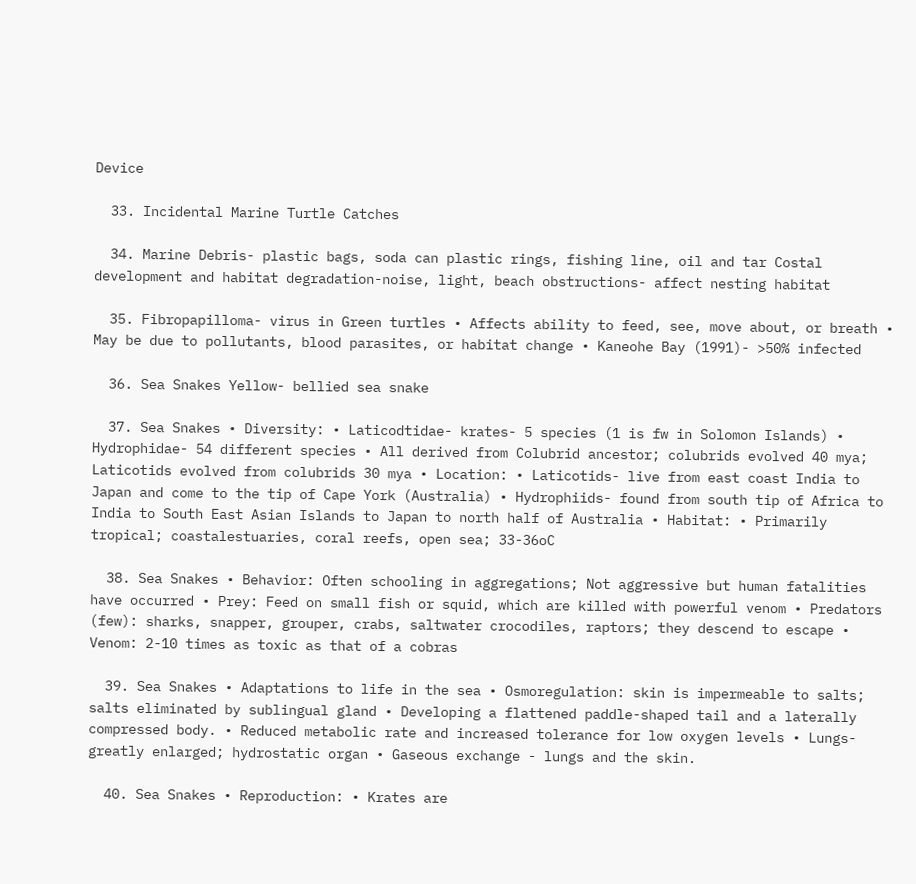Device

  33. Incidental Marine Turtle Catches

  34. Marine Debris- plastic bags, soda can plastic rings, fishing line, oil and tar Costal development and habitat degradation-noise, light, beach obstructions- affect nesting habitat

  35. Fibropapilloma- virus in Green turtles • Affects ability to feed, see, move about, or breath • May be due to pollutants, blood parasites, or habitat change • Kaneohe Bay (1991)- >50% infected

  36. Sea Snakes Yellow- bellied sea snake

  37. Sea Snakes • Diversity: • Laticodtidae- krates- 5 species (1 is fw in Solomon Islands) • Hydrophidae- 54 different species • All derived from Colubrid ancestor; colubrids evolved 40 mya; Laticotids evolved from colubrids 30 mya • Location: • Laticotids- live from east coast India to Japan and come to the tip of Cape York (Australia) • Hydrophiids- found from south tip of Africa to India to South East Asian Islands to Japan to north half of Australia • Habitat: • Primarily tropical; coastalestuaries, coral reefs, open sea; 33-36oC

  38. Sea Snakes • Behavior: Often schooling in aggregations; Not aggressive but human fatalities have occurred • Prey: Feed on small fish or squid, which are killed with powerful venom • Predators (few): sharks, snapper, grouper, crabs, saltwater crocodiles, raptors; they descend to escape • Venom: 2-10 times as toxic as that of a cobras

  39. Sea Snakes • Adaptations to life in the sea • Osmoregulation: skin is impermeable to salts; salts eliminated by sublingual gland • Developing a flattened paddle-shaped tail and a laterally compressed body. • Reduced metabolic rate and increased tolerance for low oxygen levels • Lungs- greatly enlarged; hydrostatic organ • Gaseous exchange - lungs and the skin.

  40. Sea Snakes • Reproduction: • Krates are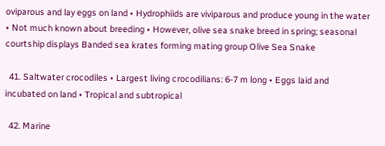oviparous and lay eggs on land • Hydrophiids are viviparous and produce young in the water • Not much known about breeding • However, olive sea snake breed in spring; seasonal courtship displays Banded sea krates forming mating group Olive Sea Snake

  41. Saltwater crocodiles • Largest living crocodilians: 6-7 m long • Eggs laid and incubated on land • Tropical and subtropical

  42. Marine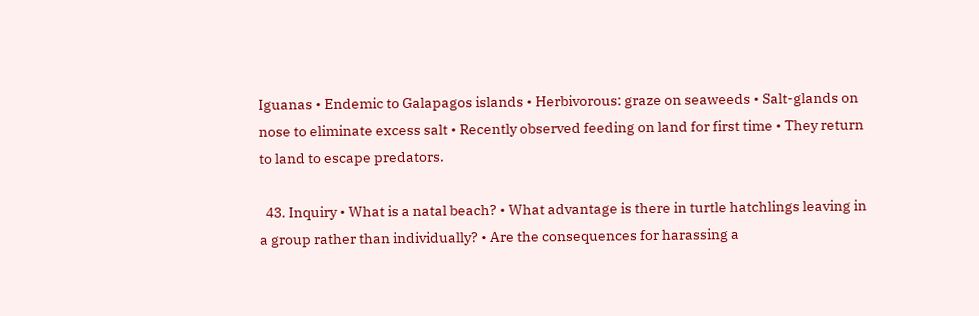Iguanas • Endemic to Galapagos islands • Herbivorous: graze on seaweeds • Salt-glands on nose to eliminate excess salt • Recently observed feeding on land for first time • They return to land to escape predators.

  43. Inquiry • What is a natal beach? • What advantage is there in turtle hatchlings leaving in a group rather than individually? • Are the consequences for harassing a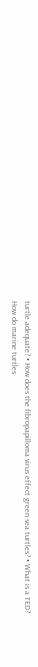turtle adequate? • How does the fibropapilloma virus effect green sea turtles? • What is a TED? How do marine turtles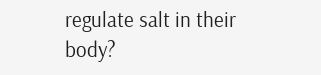regulate salt in their body?